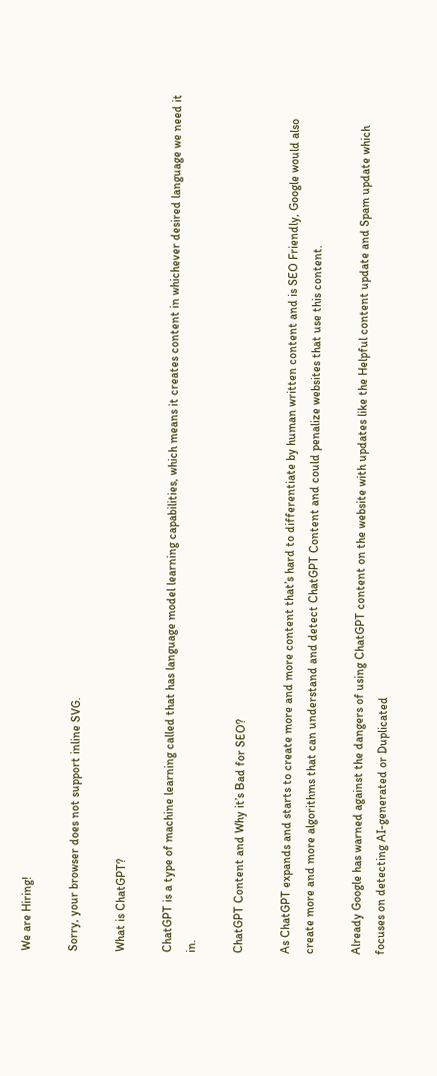We are Hiring!

Sorry, your browser does not support inline SVG.

What is ChatGPT?

ChatGPT is a type of machine learning called that has language model learning capabilities, which means it creates content in whichever desired language we need it in.

ChatGPT Content and Why it’s Bad for SEO?

As ChatGPT expands and starts to create more and more content that’s hard to differentiate by human written content and is SEO Friendly, Google would also create more and more algorithms that can understand and detect ChatGPT Content and could penalize websites that use this content.

Already Google has warned against the dangers of using ChatGPT content on the website with updates like the Helpful content update and Spam update which focuses on detecting AI-generated or Duplicated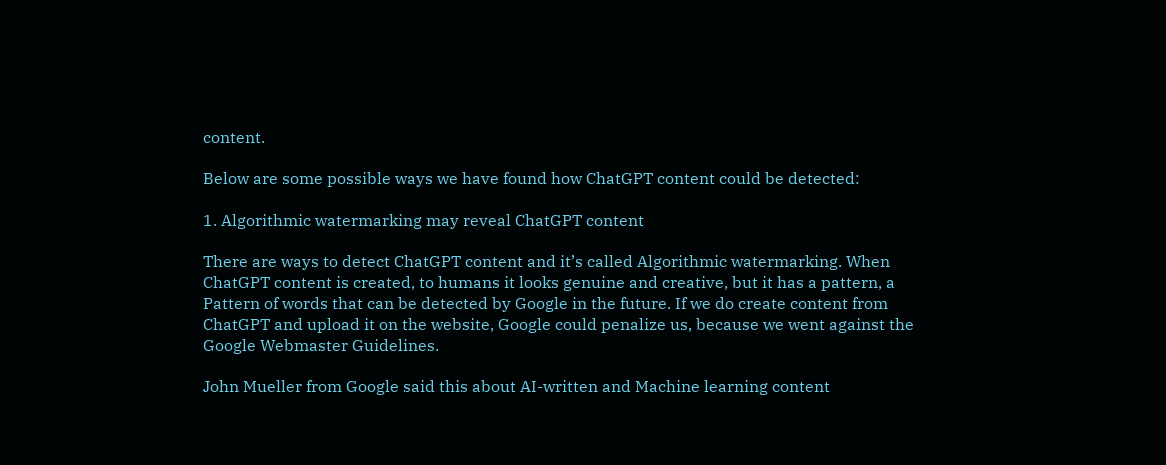content.

Below are some possible ways we have found how ChatGPT content could be detected:

1. Algorithmic watermarking may reveal ChatGPT content

There are ways to detect ChatGPT content and it’s called Algorithmic watermarking. When ChatGPT content is created, to humans it looks genuine and creative, but it has a pattern, a Pattern of words that can be detected by Google in the future. If we do create content from ChatGPT and upload it on the website, Google could penalize us, because we went against the Google Webmaster Guidelines.

John Mueller from Google said this about AI-written and Machine learning content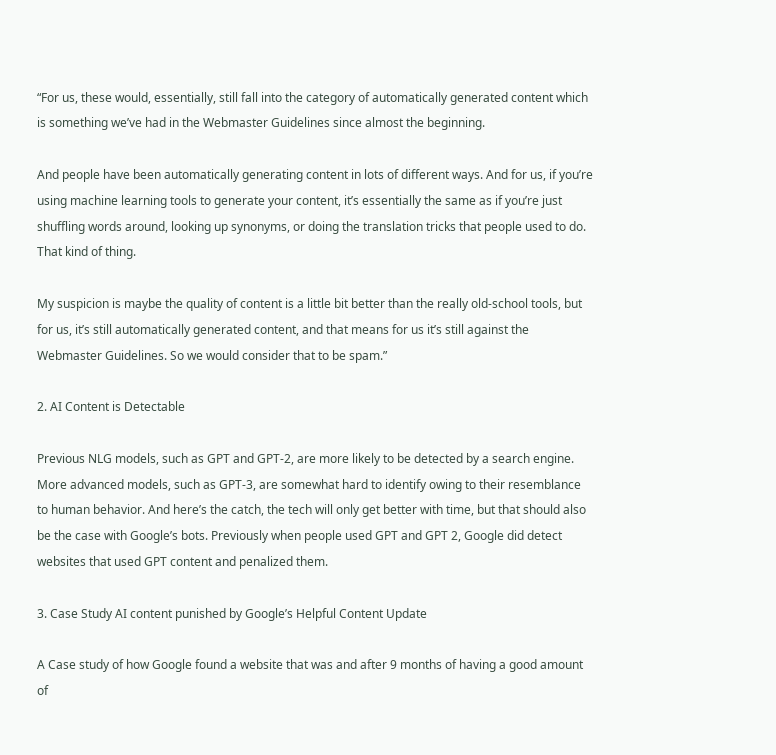“For us, these would, essentially, still fall into the category of automatically generated content which is something we’ve had in the Webmaster Guidelines since almost the beginning.

And people have been automatically generating content in lots of different ways. And for us, if you’re using machine learning tools to generate your content, it’s essentially the same as if you’re just shuffling words around, looking up synonyms, or doing the translation tricks that people used to do. That kind of thing.

My suspicion is maybe the quality of content is a little bit better than the really old-school tools, but for us, it’s still automatically generated content, and that means for us it’s still against the Webmaster Guidelines. So we would consider that to be spam.”

2. AI Content is Detectable

Previous NLG models, such as GPT and GPT-2, are more likely to be detected by a search engine. More advanced models, such as GPT-3, are somewhat hard to identify owing to their resemblance to human behavior. And here’s the catch, the tech will only get better with time, but that should also be the case with Google’s bots. Previously when people used GPT and GPT 2, Google did detect websites that used GPT content and penalized them.

3. Case Study AI content punished by Google’s Helpful Content Update

A Case study of how Google found a website that was and after 9 months of having a good amount of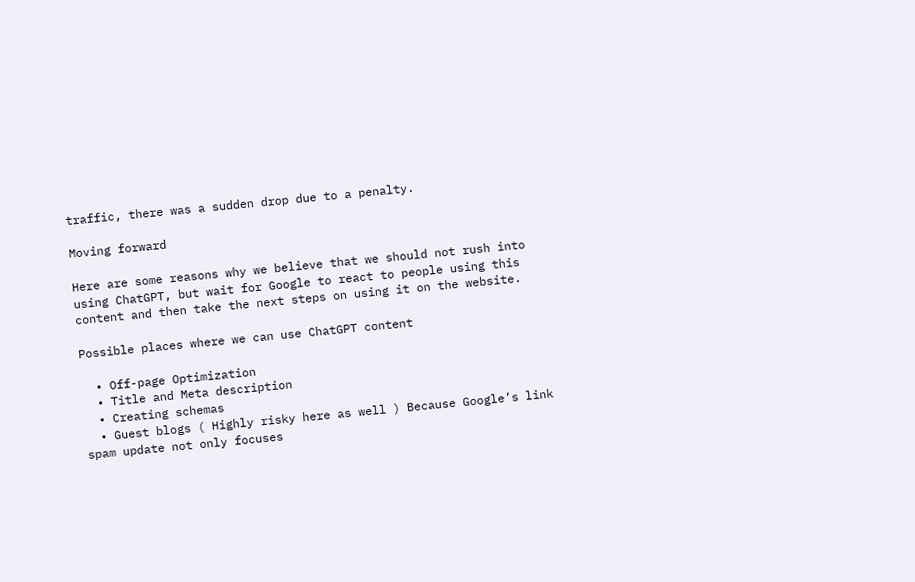traffic, there was a sudden drop due to a penalty.

Moving forward

Here are some reasons why we believe that we should not rush into using ChatGPT, but wait for Google to react to people using this content and then take the next steps on using it on the website.

Possible places where we can use ChatGPT content

  • Off-page Optimization
  • Title and Meta description
  • Creating schemas
  • Guest blogs ( Highly risky here as well ) Because Google’s link spam update not only focuses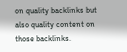on quality backlinks but also quality content on those backlinks.